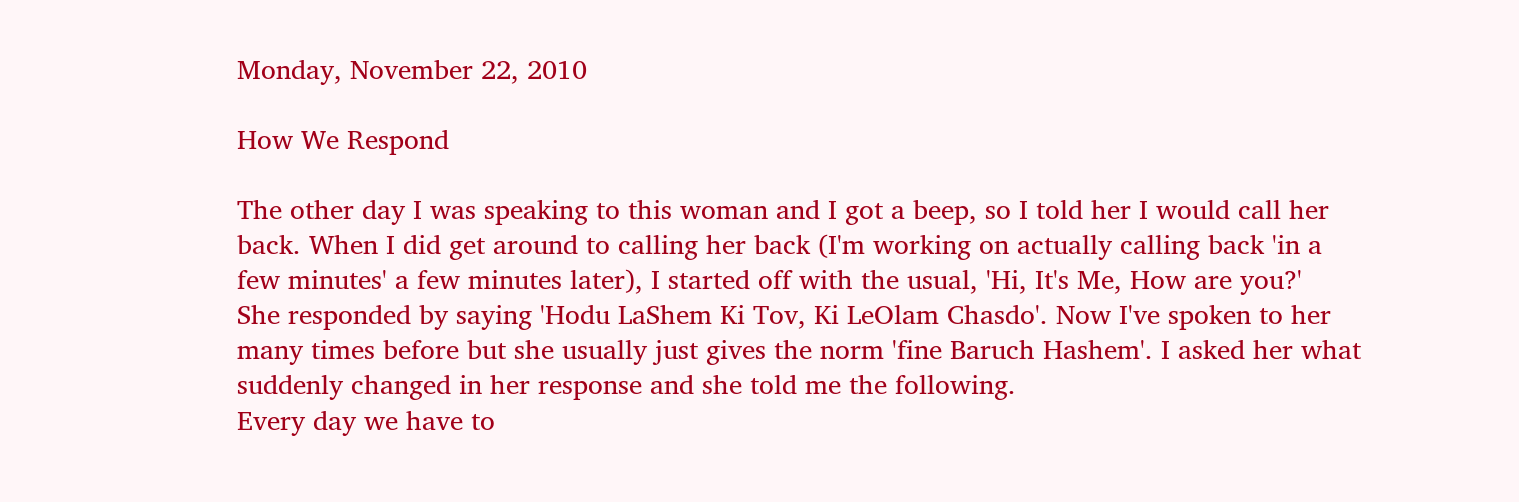Monday, November 22, 2010

How We Respond

The other day I was speaking to this woman and I got a beep, so I told her I would call her back. When I did get around to calling her back (I'm working on actually calling back 'in a few minutes' a few minutes later), I started off with the usual, 'Hi, It's Me, How are you?'
She responded by saying 'Hodu LaShem Ki Tov, Ki LeOlam Chasdo'. Now I've spoken to her many times before but she usually just gives the norm 'fine Baruch Hashem'. I asked her what suddenly changed in her response and she told me the following.
Every day we have to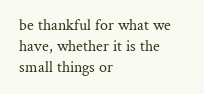be thankful for what we have, whether it is the small things or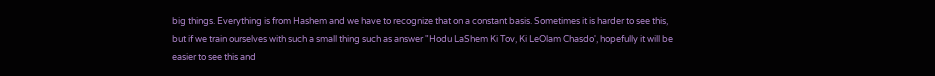big things. Everything is from Hashem and we have to recognize that on a constant basis. Sometimes it is harder to see this, but if we train ourselves with such a small thing such as answer "Hodu LaShem Ki Tov, Ki LeOlam Chasdo', hopefully it will be easier to see this and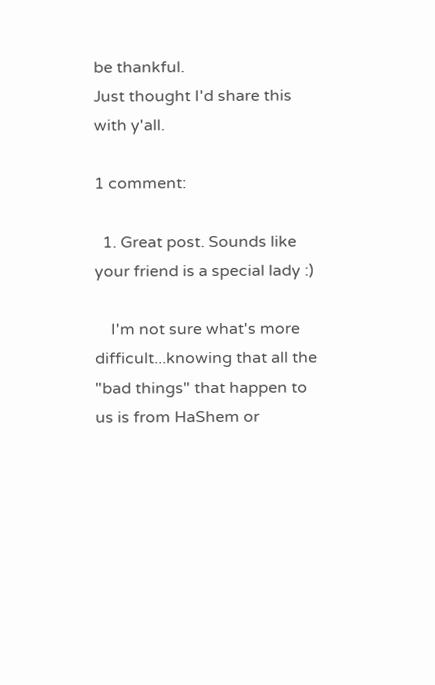be thankful.
Just thought I'd share this with y'all.

1 comment:

  1. Great post. Sounds like your friend is a special lady :)

    I'm not sure what's more difficult...knowing that all the "bad things" that happen to us is from HaShem or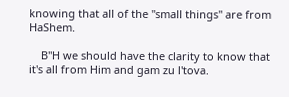knowing that all of the "small things" are from HaShem.

    B"H we should have the clarity to know that it's all from Him and gam zu l'tova.